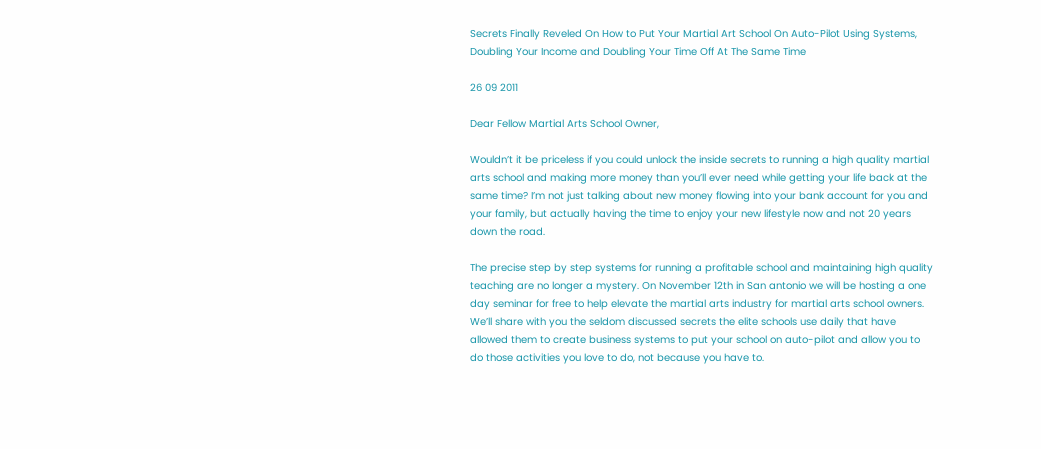Secrets Finally Reveled On How to Put Your Martial Art School On Auto-Pilot Using Systems, Doubling Your Income and Doubling Your Time Off At The Same Time

26 09 2011

Dear Fellow Martial Arts School Owner,

Wouldn’t it be priceless if you could unlock the inside secrets to running a high quality martial arts school and making more money than you’ll ever need while getting your life back at the same time? I’m not just talking about new money flowing into your bank account for you and your family, but actually having the time to enjoy your new lifestyle now and not 20 years down the road.

The precise step by step systems for running a profitable school and maintaining high quality teaching are no longer a mystery. On November 12th in San antonio we will be hosting a one day seminar for free to help elevate the martial arts industry for martial arts school owners. We’ll share with you the seldom discussed secrets the elite schools use daily that have allowed them to create business systems to put your school on auto-pilot and allow you to do those activities you love to do, not because you have to.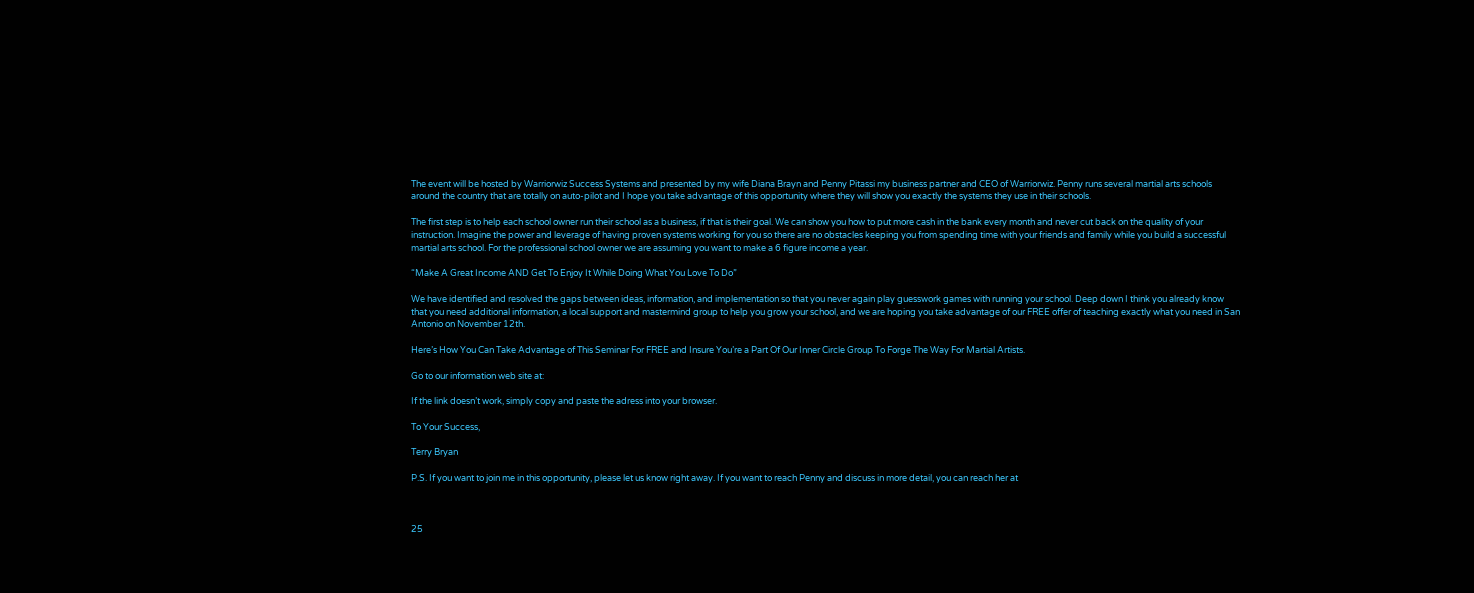The event will be hosted by Warriorwiz Success Systems and presented by my wife Diana Brayn and Penny Pitassi my business partner and CEO of Warriorwiz. Penny runs several martial arts schools around the country that are totally on auto-pilot and I hope you take advantage of this opportunity where they will show you exactly the systems they use in their schools.

The first step is to help each school owner run their school as a business, if that is their goal. We can show you how to put more cash in the bank every month and never cut back on the quality of your instruction. Imagine the power and leverage of having proven systems working for you so there are no obstacles keeping you from spending time with your friends and family while you build a successful martial arts school. For the professional school owner we are assuming you want to make a 6 figure income a year.

“Make A Great Income AND Get To Enjoy It While Doing What You Love To Do”

We have identified and resolved the gaps between ideas, information, and implementation so that you never again play guesswork games with running your school. Deep down I think you already know that you need additional information, a local support and mastermind group to help you grow your school, and we are hoping you take advantage of our FREE offer of teaching exactly what you need in San Antonio on November 12th.

Here’s How You Can Take Advantage of This Seminar For FREE and Insure You’re a Part Of Our Inner Circle Group To Forge The Way For Martial Artists.

Go to our information web site at:

If the link doesn’t work, simply copy and paste the adress into your browser.

To Your Success,

Terry Bryan

P.S. If you want to join me in this opportunity, please let us know right away. If you want to reach Penny and discuss in more detail, you can reach her at



25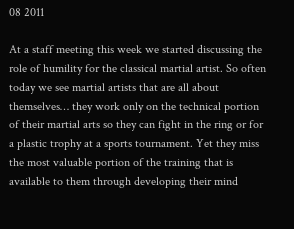08 2011

At a staff meeting this week we started discussing the role of humility for the classical martial artist. So often today we see martial artists that are all about themselves… they work only on the technical portion of their martial arts so they can fight in the ring or for a plastic trophy at a sports tournament. Yet they miss the most valuable portion of the training that is available to them through developing their mind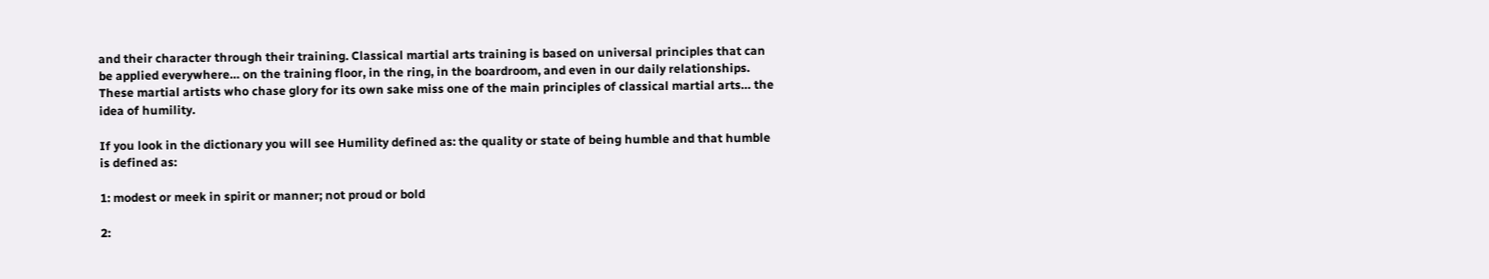and their character through their training. Classical martial arts training is based on universal principles that can be applied everywhere… on the training floor, in the ring, in the boardroom, and even in our daily relationships. These martial artists who chase glory for its own sake miss one of the main principles of classical martial arts… the idea of humility.

If you look in the dictionary you will see Humility defined as: the quality or state of being humble and that humble is defined as:

1: modest or meek in spirit or manner; not proud or bold

2: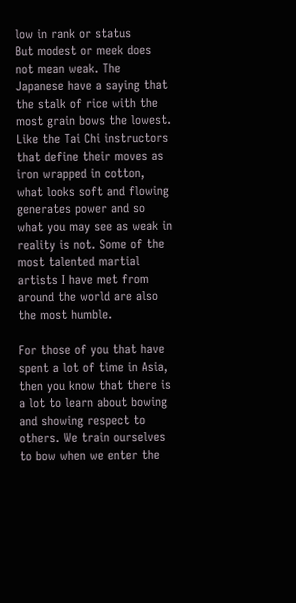low in rank or status
But modest or meek does not mean weak. The Japanese have a saying that the stalk of rice with the most grain bows the lowest. Like the Tai Chi instructors that define their moves as iron wrapped in cotton, what looks soft and flowing generates power and so what you may see as weak in reality is not. Some of the most talented martial artists I have met from around the world are also the most humble.

For those of you that have spent a lot of time in Asia, then you know that there is a lot to learn about bowing and showing respect to others. We train ourselves to bow when we enter the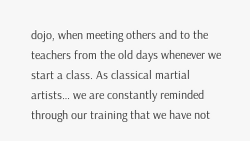dojo, when meeting others and to the teachers from the old days whenever we start a class. As classical martial artists… we are constantly reminded through our training that we have not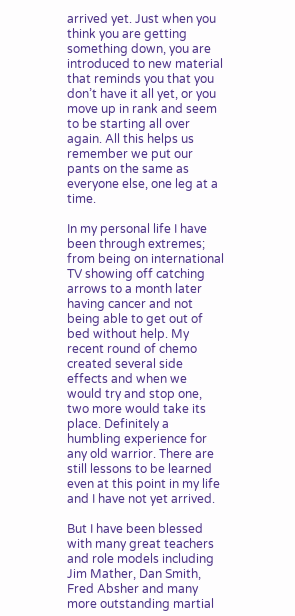arrived yet. Just when you think you are getting something down, you are introduced to new material that reminds you that you don’t have it all yet, or you move up in rank and seem to be starting all over again. All this helps us remember we put our pants on the same as everyone else, one leg at a time.

In my personal life I have been through extremes; from being on international TV showing off catching arrows to a month later having cancer and not being able to get out of bed without help. My recent round of chemo created several side effects and when we would try and stop one, two more would take its place. Definitely a humbling experience for any old warrior. There are still lessons to be learned even at this point in my life and I have not yet arrived.

But I have been blessed with many great teachers and role models including Jim Mather, Dan Smith, Fred Absher and many more outstanding martial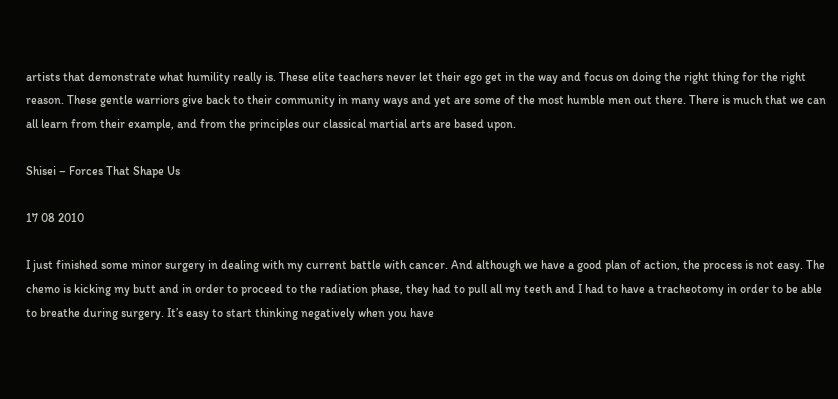artists that demonstrate what humility really is. These elite teachers never let their ego get in the way and focus on doing the right thing for the right reason. These gentle warriors give back to their community in many ways and yet are some of the most humble men out there. There is much that we can all learn from their example, and from the principles our classical martial arts are based upon.

Shisei – Forces That Shape Us

17 08 2010

I just finished some minor surgery in dealing with my current battle with cancer. And although we have a good plan of action, the process is not easy. The chemo is kicking my butt and in order to proceed to the radiation phase, they had to pull all my teeth and I had to have a tracheotomy in order to be able to breathe during surgery. It’s easy to start thinking negatively when you have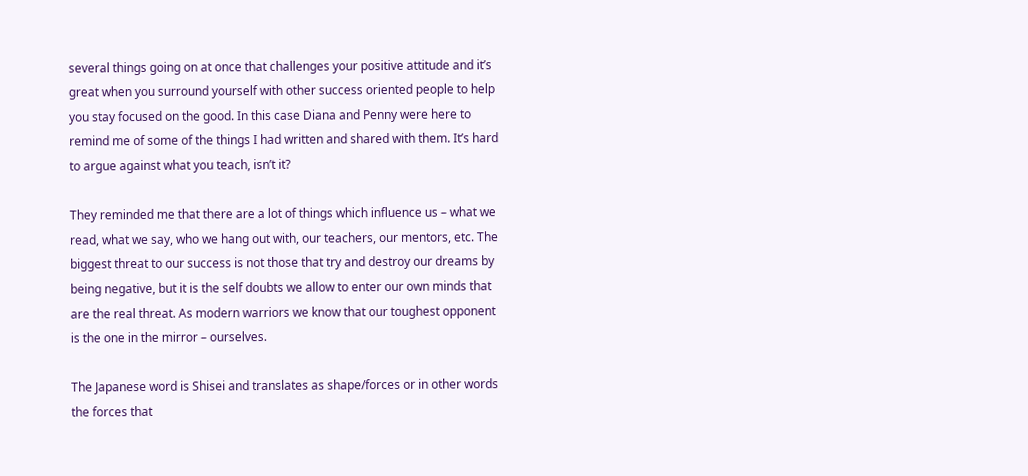several things going on at once that challenges your positive attitude and it’s great when you surround yourself with other success oriented people to help you stay focused on the good. In this case Diana and Penny were here to remind me of some of the things I had written and shared with them. It’s hard to argue against what you teach, isn’t it?

They reminded me that there are a lot of things which influence us – what we read, what we say, who we hang out with, our teachers, our mentors, etc. The biggest threat to our success is not those that try and destroy our dreams by being negative, but it is the self doubts we allow to enter our own minds that are the real threat. As modern warriors we know that our toughest opponent is the one in the mirror – ourselves.

The Japanese word is Shisei and translates as shape/forces or in other words the forces that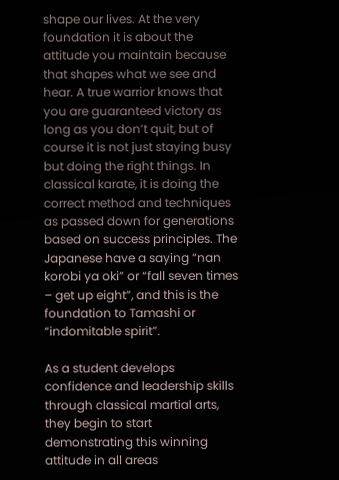shape our lives. At the very foundation it is about the attitude you maintain because that shapes what we see and hear. A true warrior knows that you are guaranteed victory as long as you don’t quit, but of course it is not just staying busy but doing the right things. In classical karate, it is doing the correct method and techniques as passed down for generations based on success principles. The Japanese have a saying “nan korobi ya oki” or “fall seven times – get up eight”, and this is the foundation to Tamashi or “indomitable spirit”.

As a student develops confidence and leadership skills through classical martial arts, they begin to start demonstrating this winning attitude in all areas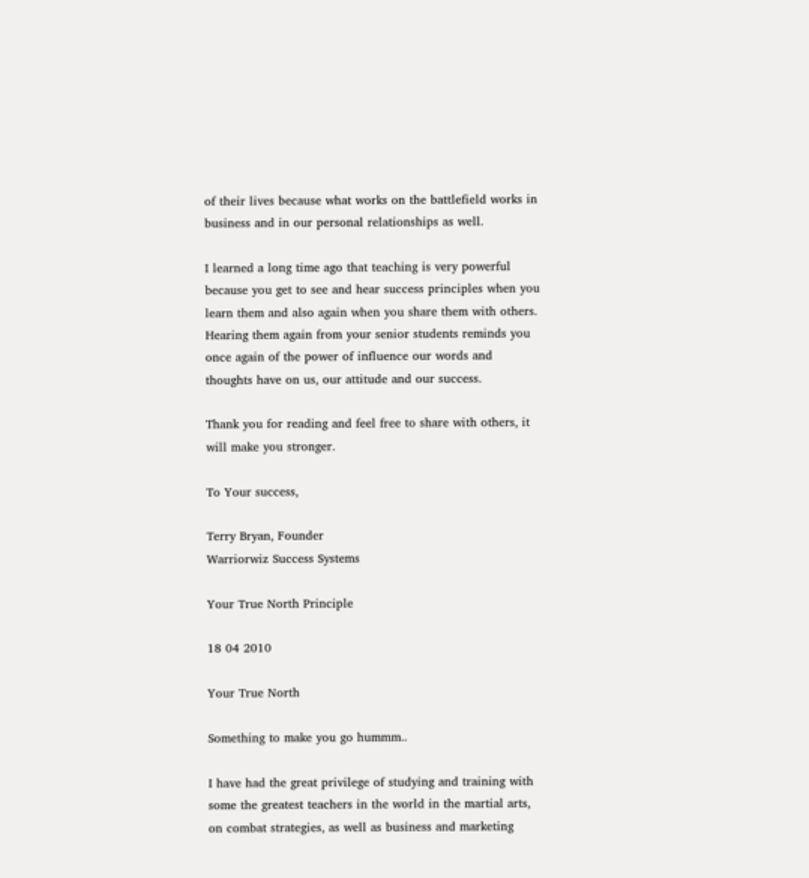of their lives because what works on the battlefield works in business and in our personal relationships as well.

I learned a long time ago that teaching is very powerful because you get to see and hear success principles when you learn them and also again when you share them with others. Hearing them again from your senior students reminds you once again of the power of influence our words and thoughts have on us, our attitude and our success.

Thank you for reading and feel free to share with others, it will make you stronger.

To Your success,

Terry Bryan, Founder
Warriorwiz Success Systems

Your True North Principle

18 04 2010

Your True North

Something to make you go hummm..

I have had the great privilege of studying and training with some the greatest teachers in the world in the martial arts, on combat strategies, as well as business and marketing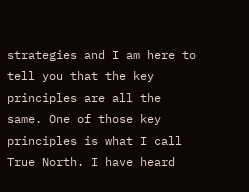strategies and I am here to tell you that the key principles are all the same. One of those key principles is what I call True North. I have heard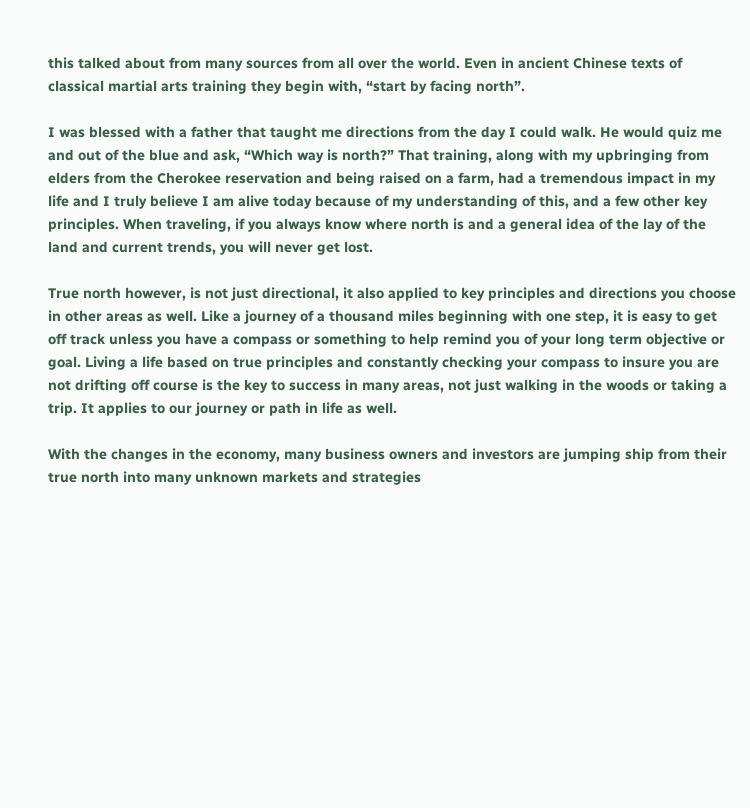this talked about from many sources from all over the world. Even in ancient Chinese texts of classical martial arts training they begin with, “start by facing north”.

I was blessed with a father that taught me directions from the day I could walk. He would quiz me and out of the blue and ask, “Which way is north?” That training, along with my upbringing from elders from the Cherokee reservation and being raised on a farm, had a tremendous impact in my life and I truly believe I am alive today because of my understanding of this, and a few other key principles. When traveling, if you always know where north is and a general idea of the lay of the land and current trends, you will never get lost.

True north however, is not just directional, it also applied to key principles and directions you choose in other areas as well. Like a journey of a thousand miles beginning with one step, it is easy to get off track unless you have a compass or something to help remind you of your long term objective or goal. Living a life based on true principles and constantly checking your compass to insure you are not drifting off course is the key to success in many areas, not just walking in the woods or taking a trip. It applies to our journey or path in life as well.

With the changes in the economy, many business owners and investors are jumping ship from their true north into many unknown markets and strategies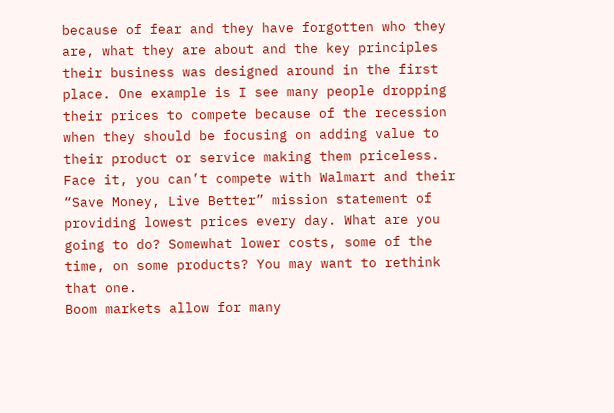because of fear and they have forgotten who they are, what they are about and the key principles their business was designed around in the first place. One example is I see many people dropping their prices to compete because of the recession when they should be focusing on adding value to their product or service making them priceless. Face it, you can’t compete with Walmart and their “Save Money, Live Better” mission statement of providing lowest prices every day. What are you going to do? Somewhat lower costs, some of the time, on some products? You may want to rethink that one.
Boom markets allow for many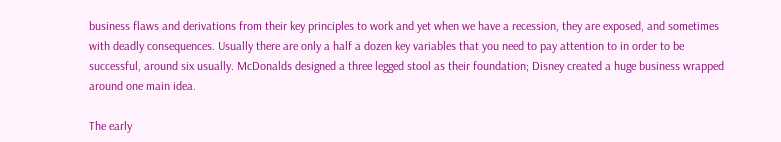business flaws and derivations from their key principles to work and yet when we have a recession, they are exposed, and sometimes with deadly consequences. Usually there are only a half a dozen key variables that you need to pay attention to in order to be successful, around six usually. McDonalds designed a three legged stool as their foundation; Disney created a huge business wrapped around one main idea.

The early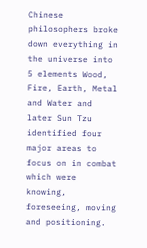Chinese philosophers broke down everything in the universe into 5 elements Wood, Fire, Earth, Metal and Water and later Sun Tzu identified four major areas to focus on in combat which were knowing, foreseeing, moving and positioning.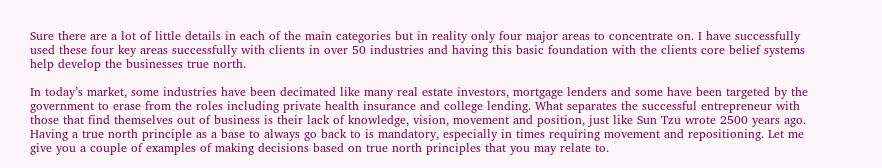Sure there are a lot of little details in each of the main categories but in reality only four major areas to concentrate on. I have successfully used these four key areas successfully with clients in over 50 industries and having this basic foundation with the clients core belief systems help develop the businesses true north.

In today’s market, some industries have been decimated like many real estate investors, mortgage lenders and some have been targeted by the government to erase from the roles including private health insurance and college lending. What separates the successful entrepreneur with those that find themselves out of business is their lack of knowledge, vision, movement and position, just like Sun Tzu wrote 2500 years ago. Having a true north principle as a base to always go back to is mandatory, especially in times requiring movement and repositioning. Let me give you a couple of examples of making decisions based on true north principles that you may relate to.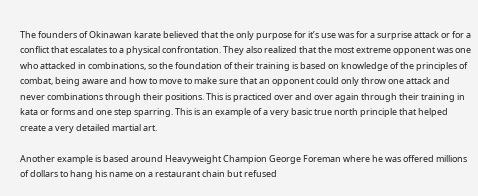The founders of Okinawan karate believed that the only purpose for it’s use was for a surprise attack or for a conflict that escalates to a physical confrontation. They also realized that the most extreme opponent was one who attacked in combinations, so the foundation of their training is based on knowledge of the principles of combat, being aware and how to move to make sure that an opponent could only throw one attack and never combinations through their positions. This is practiced over and over again through their training in kata or forms and one step sparring. This is an example of a very basic true north principle that helped create a very detailed martial art.

Another example is based around Heavyweight Champion George Foreman where he was offered millions of dollars to hang his name on a restaurant chain but refused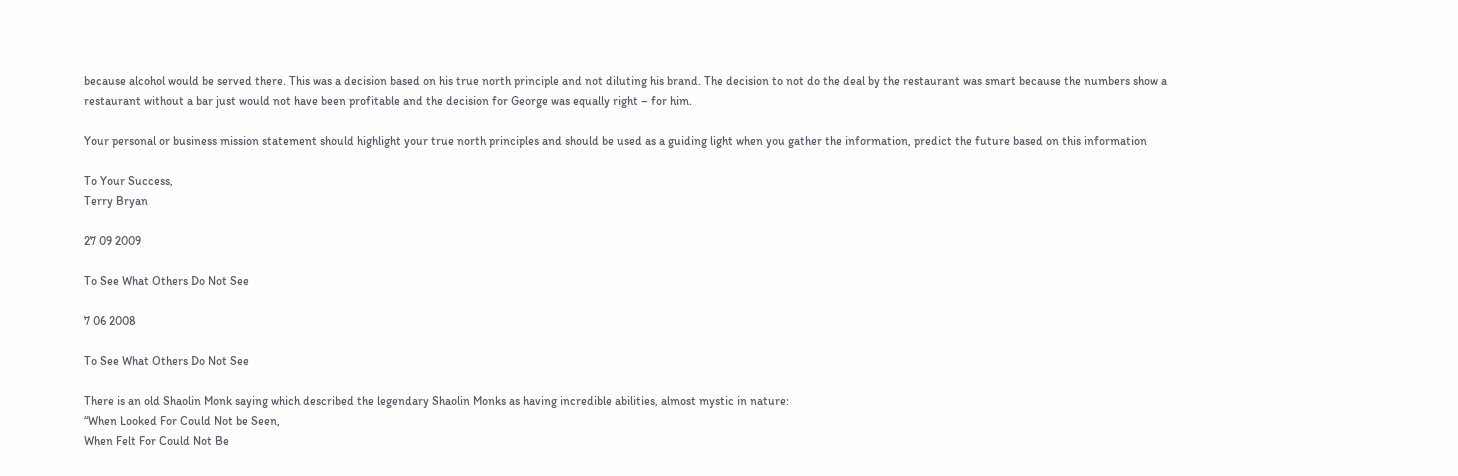because alcohol would be served there. This was a decision based on his true north principle and not diluting his brand. The decision to not do the deal by the restaurant was smart because the numbers show a restaurant without a bar just would not have been profitable and the decision for George was equally right – for him.

Your personal or business mission statement should highlight your true north principles and should be used as a guiding light when you gather the information, predict the future based on this information

To Your Success,
Terry Bryan

27 09 2009

To See What Others Do Not See

7 06 2008

To See What Others Do Not See

There is an old Shaolin Monk saying which described the legendary Shaolin Monks as having incredible abilities, almost mystic in nature:
“When Looked For Could Not be Seen,
When Felt For Could Not Be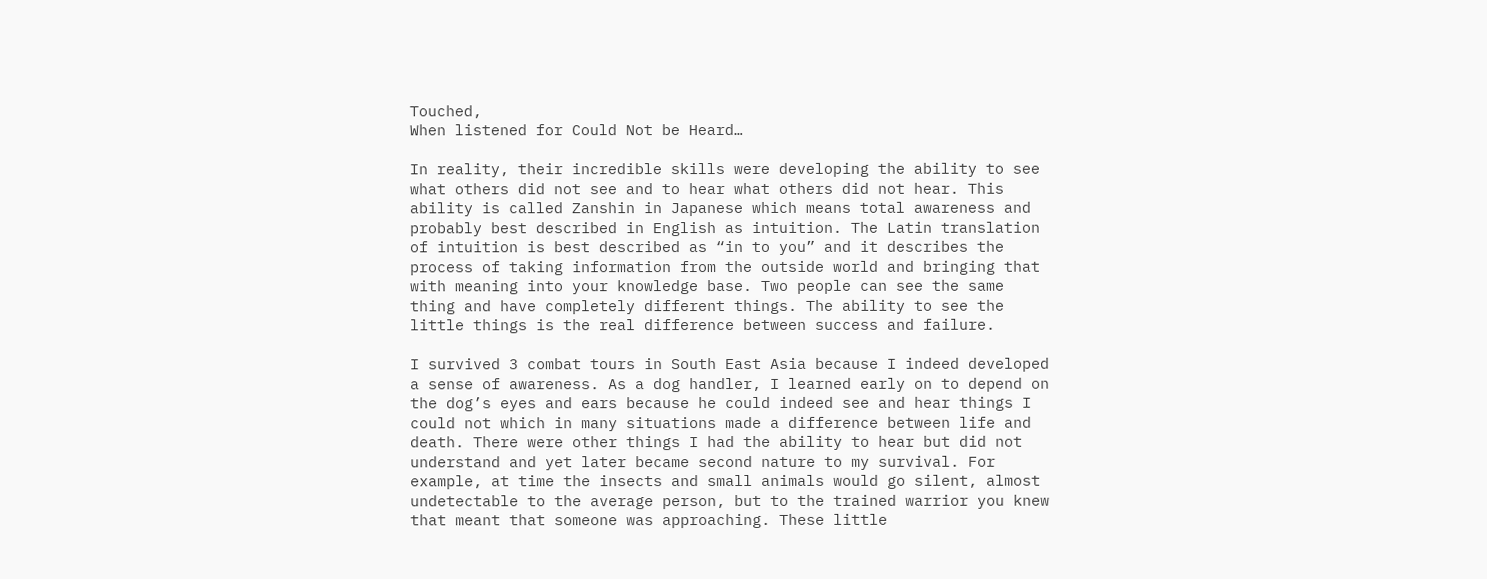Touched,
When listened for Could Not be Heard…

In reality, their incredible skills were developing the ability to see what others did not see and to hear what others did not hear. This ability is called Zanshin in Japanese which means total awareness and probably best described in English as intuition. The Latin translation of intuition is best described as “in to you” and it describes the process of taking information from the outside world and bringing that with meaning into your knowledge base. Two people can see the same thing and have completely different things. The ability to see the little things is the real difference between success and failure.

I survived 3 combat tours in South East Asia because I indeed developed a sense of awareness. As a dog handler, I learned early on to depend on the dog’s eyes and ears because he could indeed see and hear things I could not which in many situations made a difference between life and death. There were other things I had the ability to hear but did not understand and yet later became second nature to my survival. For example, at time the insects and small animals would go silent, almost undetectable to the average person, but to the trained warrior you knew that meant that someone was approaching. These little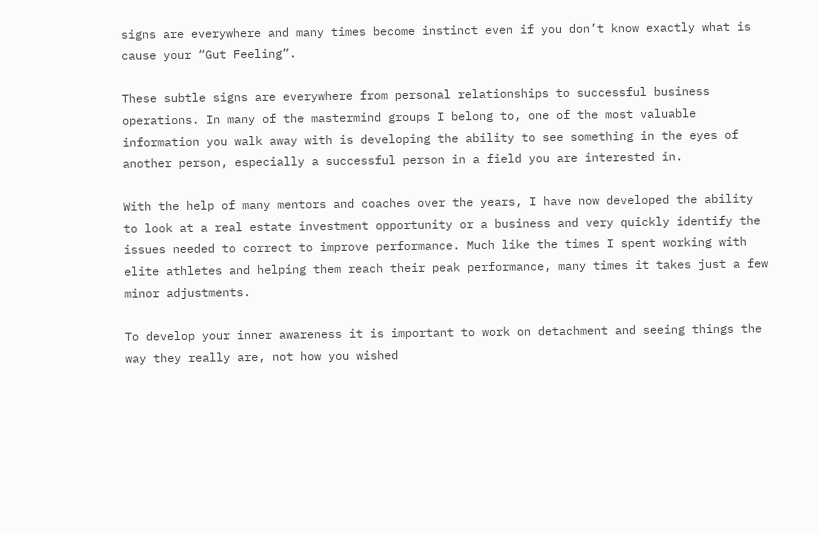signs are everywhere and many times become instinct even if you don’t know exactly what is cause your “Gut Feeling”.

These subtle signs are everywhere from personal relationships to successful business operations. In many of the mastermind groups I belong to, one of the most valuable information you walk away with is developing the ability to see something in the eyes of another person, especially a successful person in a field you are interested in.

With the help of many mentors and coaches over the years, I have now developed the ability to look at a real estate investment opportunity or a business and very quickly identify the issues needed to correct to improve performance. Much like the times I spent working with elite athletes and helping them reach their peak performance, many times it takes just a few minor adjustments.

To develop your inner awareness it is important to work on detachment and seeing things the way they really are, not how you wished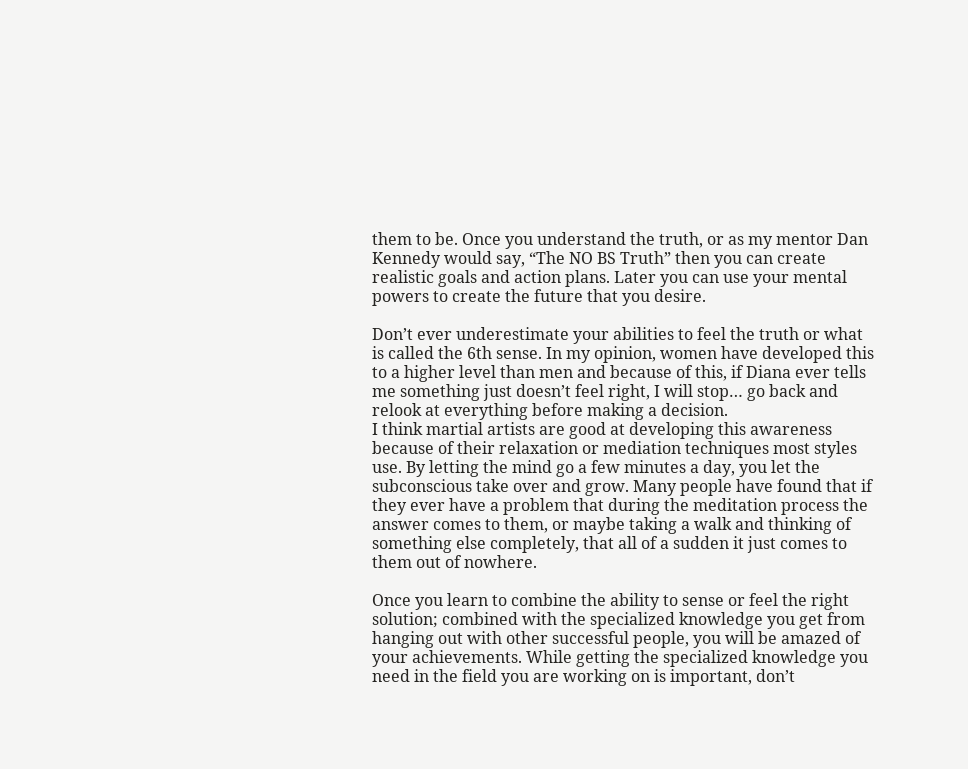them to be. Once you understand the truth, or as my mentor Dan Kennedy would say, “The NO BS Truth” then you can create realistic goals and action plans. Later you can use your mental powers to create the future that you desire.

Don’t ever underestimate your abilities to feel the truth or what is called the 6th sense. In my opinion, women have developed this to a higher level than men and because of this, if Diana ever tells me something just doesn’t feel right, I will stop… go back and relook at everything before making a decision.
I think martial artists are good at developing this awareness because of their relaxation or mediation techniques most styles use. By letting the mind go a few minutes a day, you let the subconscious take over and grow. Many people have found that if they ever have a problem that during the meditation process the answer comes to them, or maybe taking a walk and thinking of something else completely, that all of a sudden it just comes to them out of nowhere.

Once you learn to combine the ability to sense or feel the right solution; combined with the specialized knowledge you get from hanging out with other successful people, you will be amazed of your achievements. While getting the specialized knowledge you need in the field you are working on is important, don’t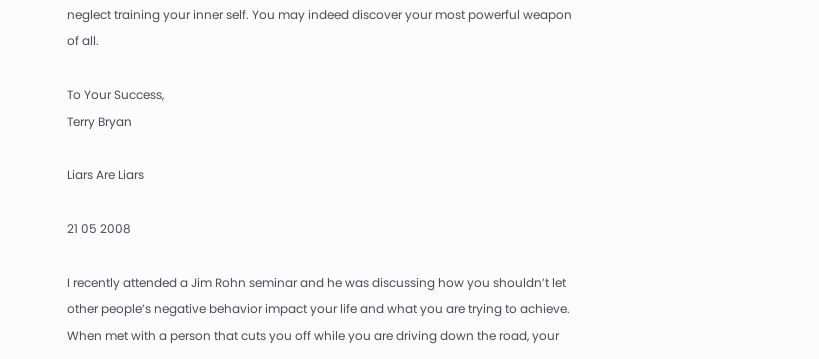neglect training your inner self. You may indeed discover your most powerful weapon of all.

To Your Success,
Terry Bryan

Liars Are Liars

21 05 2008

I recently attended a Jim Rohn seminar and he was discussing how you shouldn’t let other people’s negative behavior impact your life and what you are trying to achieve. When met with a person that cuts you off while you are driving down the road, your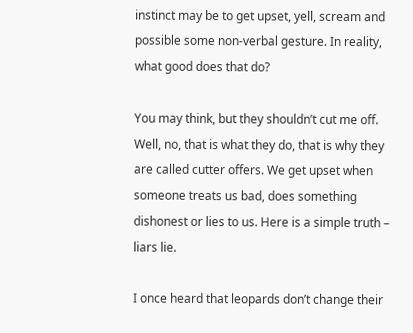instinct may be to get upset, yell, scream and possible some non-verbal gesture. In reality, what good does that do?

You may think, but they shouldn’t cut me off. Well, no, that is what they do, that is why they are called cutter offers. We get upset when someone treats us bad, does something dishonest or lies to us. Here is a simple truth – liars lie.

I once heard that leopards don’t change their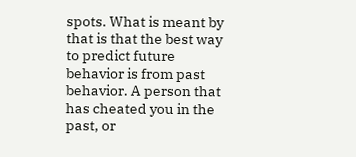spots. What is meant by that is that the best way to predict future behavior is from past behavior. A person that has cheated you in the past, or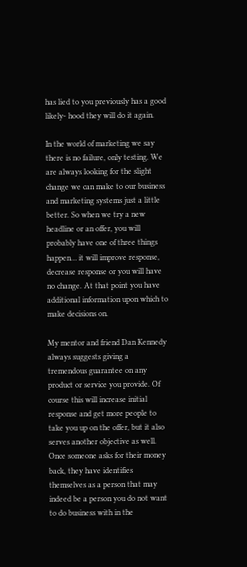has lied to you previously has a good likely- hood they will do it again.

In the world of marketing we say there is no failure, only testing. We are always looking for the slight change we can make to our business and marketing systems just a little better. So when we try a new headline or an offer, you will probably have one of three things happen… it will improve response, decrease response or you will have no change. At that point you have additional information upon which to make decisions on.

My mentor and friend Dan Kennedy always suggests giving a tremendous guarantee on any product or service you provide. Of course this will increase initial response and get more people to take you up on the offer, but it also serves another objective as well. Once someone asks for their money back, they have identifies themselves as a person that may indeed be a person you do not want to do business with in the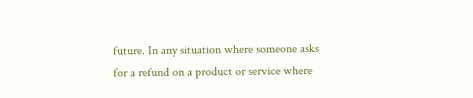future. In any situation where someone asks for a refund on a product or service where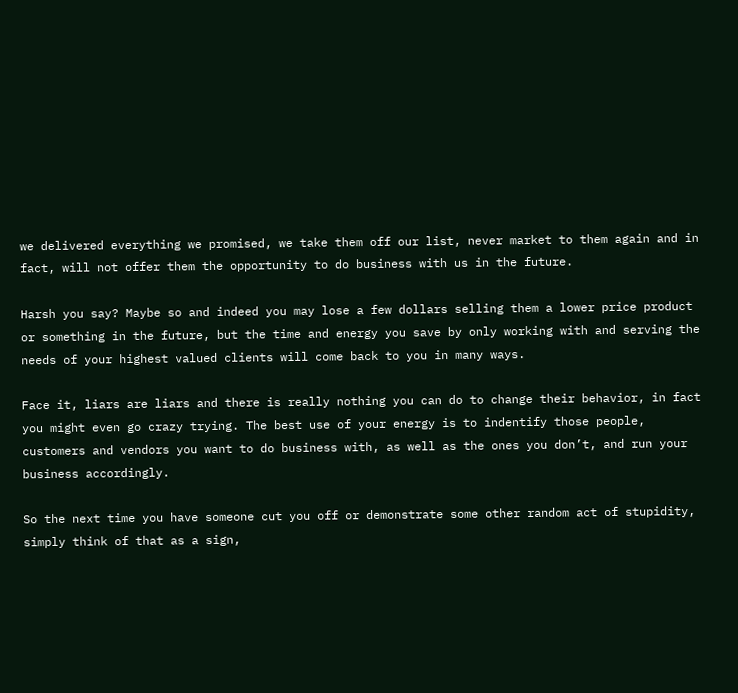we delivered everything we promised, we take them off our list, never market to them again and in fact, will not offer them the opportunity to do business with us in the future.

Harsh you say? Maybe so and indeed you may lose a few dollars selling them a lower price product or something in the future, but the time and energy you save by only working with and serving the needs of your highest valued clients will come back to you in many ways.

Face it, liars are liars and there is really nothing you can do to change their behavior, in fact you might even go crazy trying. The best use of your energy is to indentify those people, customers and vendors you want to do business with, as well as the ones you don’t, and run your business accordingly.

So the next time you have someone cut you off or demonstrate some other random act of stupidity, simply think of that as a sign,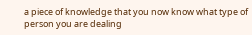a piece of knowledge that you now know what type of person you are dealing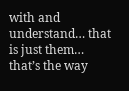with and understand… that is just them… that’s the way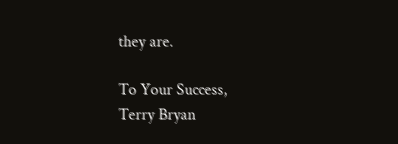they are.

To Your Success,
Terry Bryan